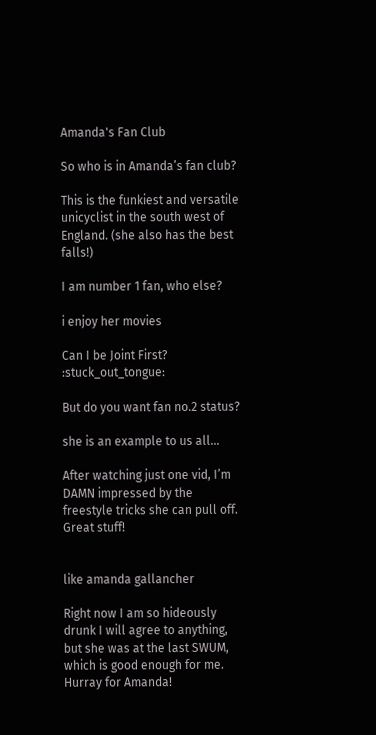Amanda's Fan Club

So who is in Amanda’s fan club?

This is the funkiest and versatile unicyclist in the south west of England. (she also has the best falls!)

I am number 1 fan, who else?

i enjoy her movies

Can I be Joint First? :stuck_out_tongue:

But do you want fan no.2 status?

she is an example to us all…

After watching just one vid, I’m DAMN impressed by the freestyle tricks she can pull off. Great stuff!


like amanda gallancher

Right now I am so hideously drunk I will agree to anything, but she was at the last SWUM, which is good enough for me. Hurray for Amanda!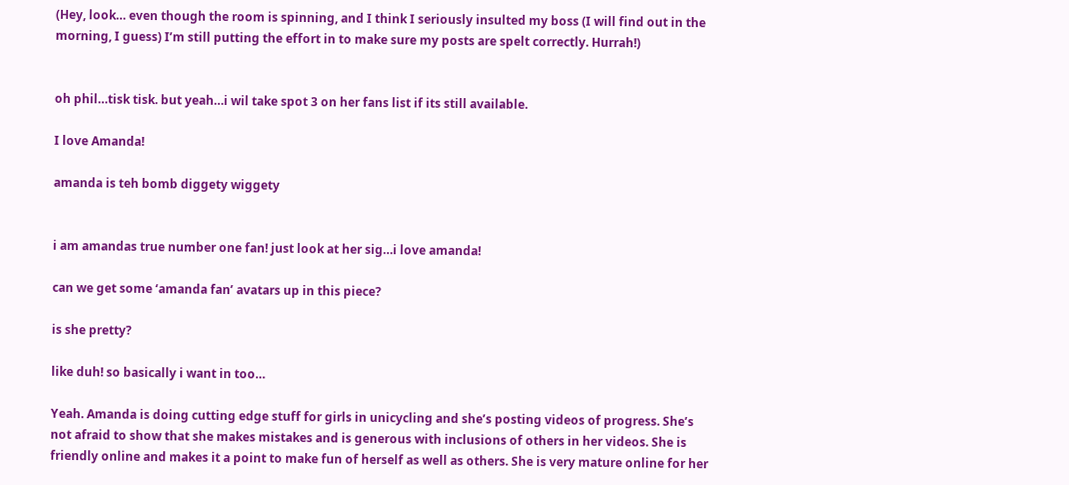(Hey, look… even though the room is spinning, and I think I seriously insulted my boss (I will find out in the morning, I guess) I’m still putting the effort in to make sure my posts are spelt correctly. Hurrah!)


oh phil…tisk tisk. but yeah…i wil take spot 3 on her fans list if its still available.

I love Amanda!

amanda is teh bomb diggety wiggety


i am amandas true number one fan! just look at her sig…i love amanda!

can we get some ‘amanda fan’ avatars up in this piece?

is she pretty?

like duh! so basically i want in too…

Yeah. Amanda is doing cutting edge stuff for girls in unicycling and she’s posting videos of progress. She’s not afraid to show that she makes mistakes and is generous with inclusions of others in her videos. She is friendly online and makes it a point to make fun of herself as well as others. She is very mature online for her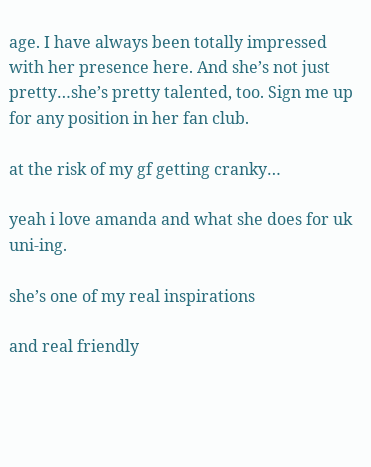age. I have always been totally impressed with her presence here. And she’s not just pretty…she’s pretty talented, too. Sign me up for any position in her fan club.

at the risk of my gf getting cranky…

yeah i love amanda and what she does for uk uni-ing.

she’s one of my real inspirations

and real friendly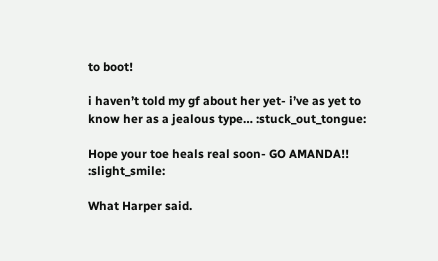to boot!

i haven’t told my gf about her yet- i’ve as yet to know her as a jealous type… :stuck_out_tongue:

Hope your toe heals real soon- GO AMANDA!! :slight_smile:

What Harper said.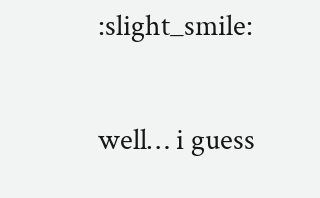:slight_smile:

well… i guess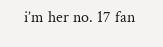i’m her no. 17 fan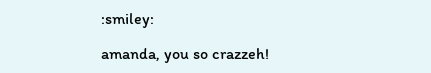:smiley:

amanda, you so crazzeh!